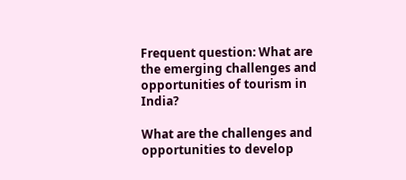Frequent question: What are the emerging challenges and opportunities of tourism in India?

What are the challenges and opportunities to develop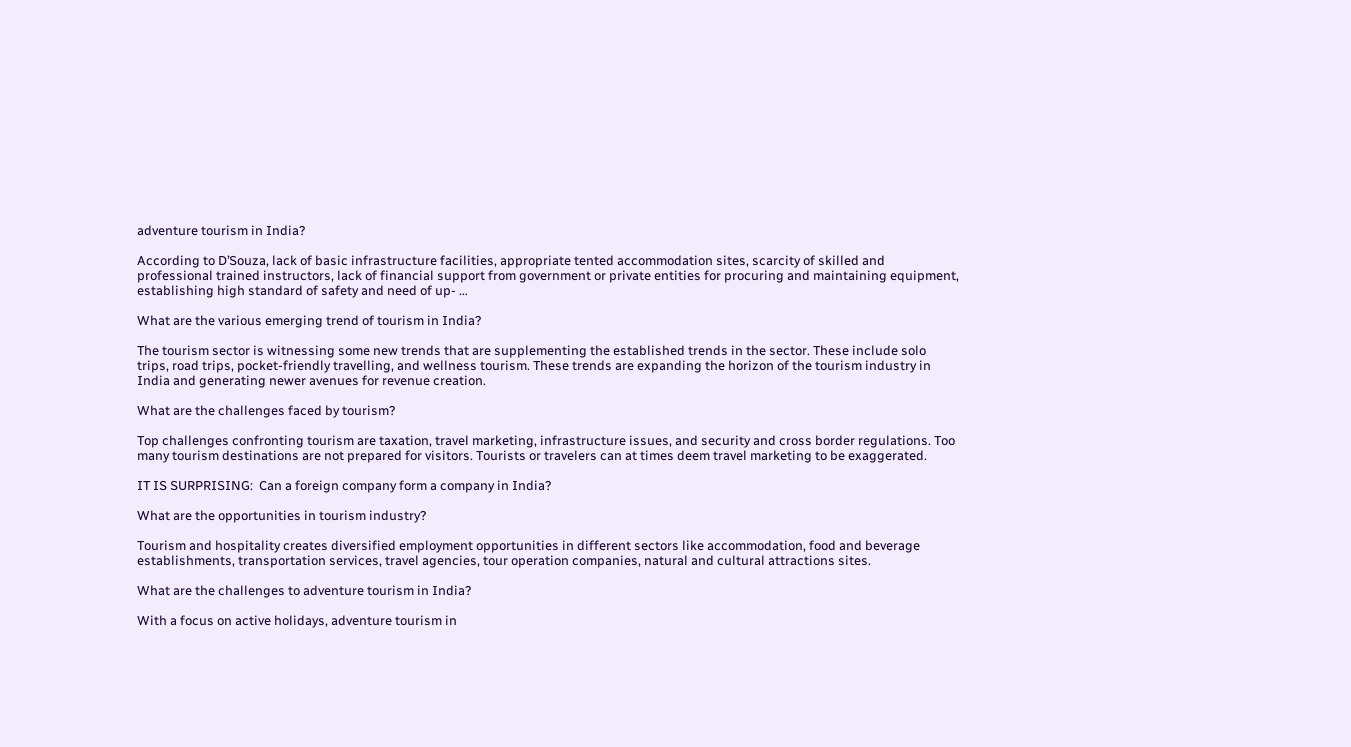adventure tourism in India?

According to D’Souza, lack of basic infrastructure facilities, appropriate tented accommodation sites, scarcity of skilled and professional trained instructors, lack of financial support from government or private entities for procuring and maintaining equipment, establishing high standard of safety and need of up- …

What are the various emerging trend of tourism in India?

The tourism sector is witnessing some new trends that are supplementing the established trends in the sector. These include solo trips, road trips, pocket-friendly travelling, and wellness tourism. These trends are expanding the horizon of the tourism industry in India and generating newer avenues for revenue creation.

What are the challenges faced by tourism?

Top challenges confronting tourism are taxation, travel marketing, infrastructure issues, and security and cross border regulations. Too many tourism destinations are not prepared for visitors. Tourists or travelers can at times deem travel marketing to be exaggerated.

IT IS SURPRISING:  Can a foreign company form a company in India?

What are the opportunities in tourism industry?

Tourism and hospitality creates diversified employment opportunities in different sectors like accommodation, food and beverage establishments, transportation services, travel agencies, tour operation companies, natural and cultural attractions sites.

What are the challenges to adventure tourism in India?

With a focus on active holidays, adventure tourism in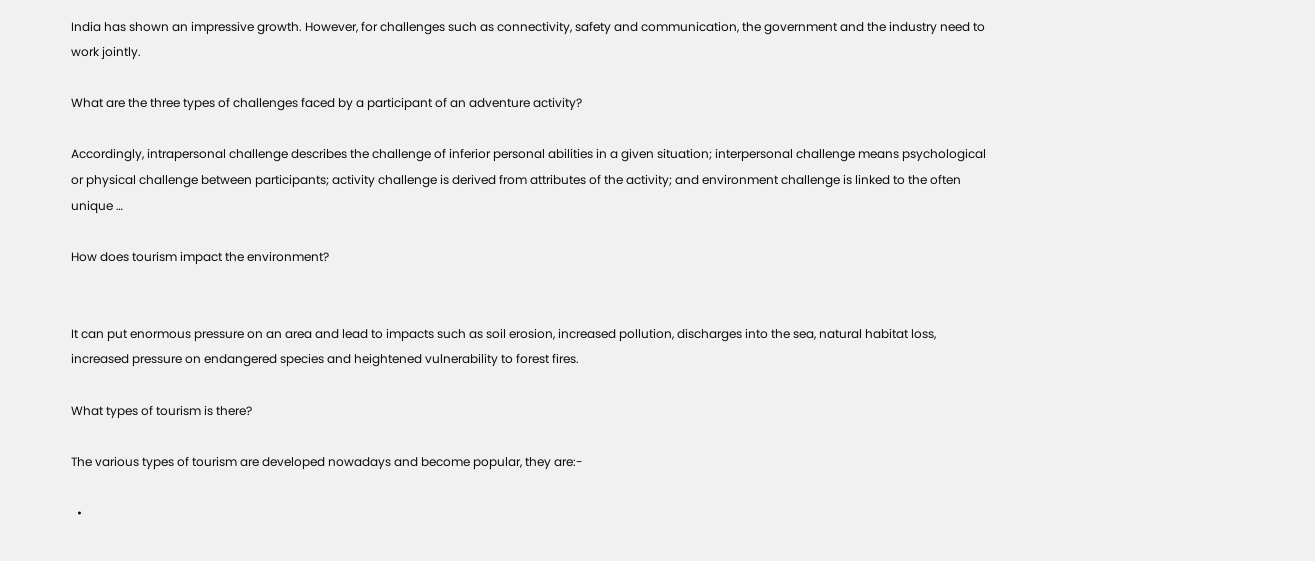India has shown an impressive growth. However, for challenges such as connectivity, safety and communication, the government and the industry need to work jointly.

What are the three types of challenges faced by a participant of an adventure activity?

Accordingly, intrapersonal challenge describes the challenge of inferior personal abilities in a given situation; interpersonal challenge means psychological or physical challenge between participants; activity challenge is derived from attributes of the activity; and environment challenge is linked to the often unique …

How does tourism impact the environment?


It can put enormous pressure on an area and lead to impacts such as soil erosion, increased pollution, discharges into the sea, natural habitat loss, increased pressure on endangered species and heightened vulnerability to forest fires.

What types of tourism is there?

The various types of tourism are developed nowadays and become popular, they are:-

  •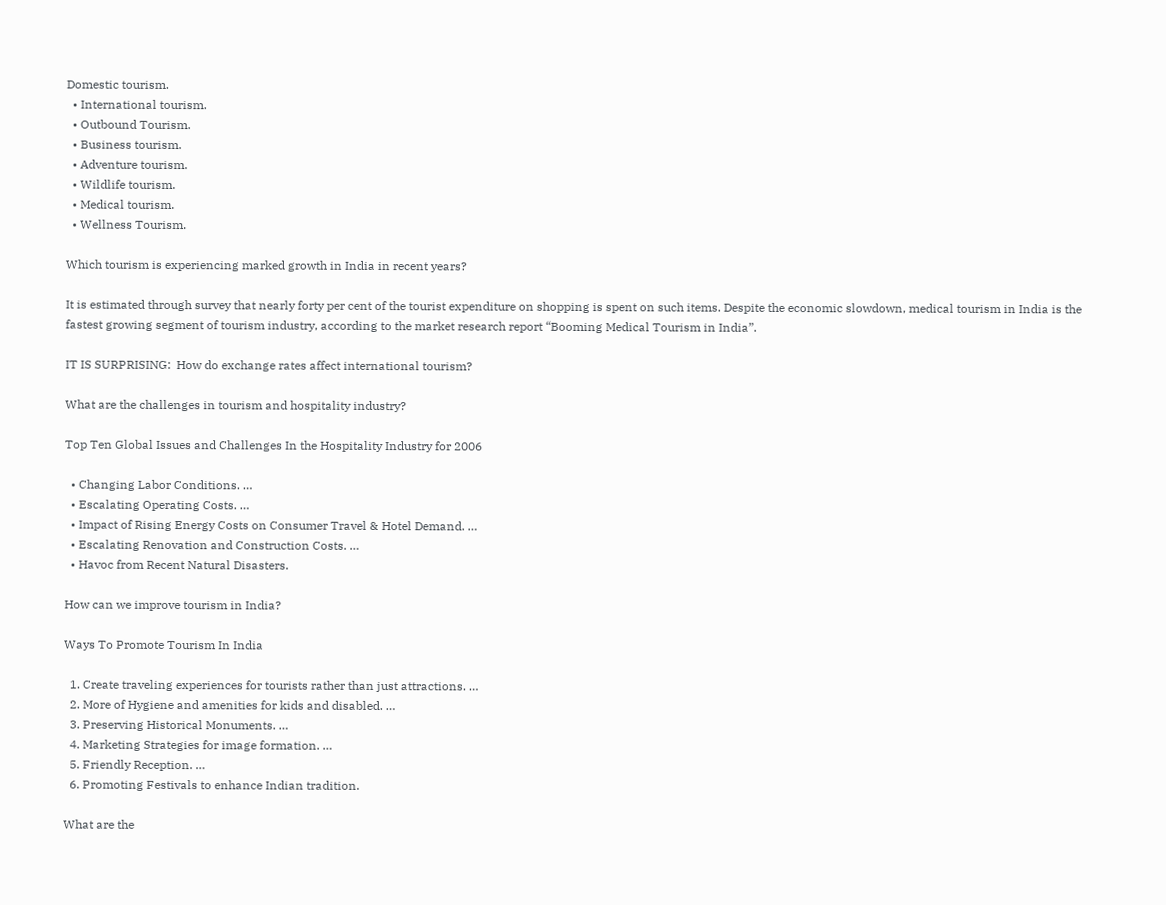Domestic tourism.
  • International tourism.
  • Outbound Tourism.
  • Business tourism.
  • Adventure tourism.
  • Wildlife tourism.
  • Medical tourism.
  • Wellness Tourism.

Which tourism is experiencing marked growth in India in recent years?

It is estimated through survey that nearly forty per cent of the tourist expenditure on shopping is spent on such items. Despite the economic slowdown, medical tourism in India is the fastest growing segment of tourism industry, according to the market research report “Booming Medical Tourism in India”.

IT IS SURPRISING:  How do exchange rates affect international tourism?

What are the challenges in tourism and hospitality industry?

Top Ten Global Issues and Challenges In the Hospitality Industry for 2006

  • Changing Labor Conditions. …
  • Escalating Operating Costs. …
  • Impact of Rising Energy Costs on Consumer Travel & Hotel Demand. …
  • Escalating Renovation and Construction Costs. …
  • Havoc from Recent Natural Disasters.

How can we improve tourism in India?

Ways To Promote Tourism In India

  1. Create traveling experiences for tourists rather than just attractions. …
  2. More of Hygiene and amenities for kids and disabled. …
  3. Preserving Historical Monuments. …
  4. Marketing Strategies for image formation. …
  5. Friendly Reception. …
  6. Promoting Festivals to enhance Indian tradition.

What are the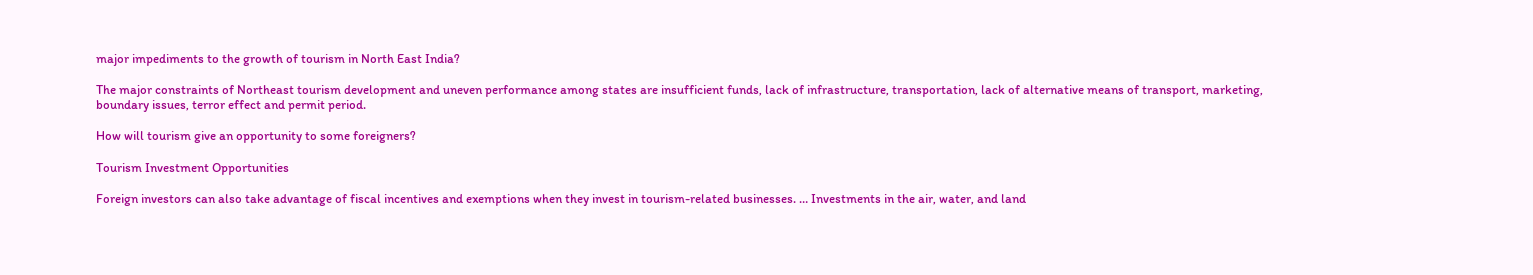major impediments to the growth of tourism in North East India?

The major constraints of Northeast tourism development and uneven performance among states are insufficient funds, lack of infrastructure, transportation, lack of alternative means of transport, marketing, boundary issues, terror effect and permit period.

How will tourism give an opportunity to some foreigners?

Tourism Investment Opportunities

Foreign investors can also take advantage of fiscal incentives and exemptions when they invest in tourism-related businesses. … Investments in the air, water, and land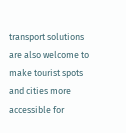transport solutions are also welcome to make tourist spots and cities more accessible for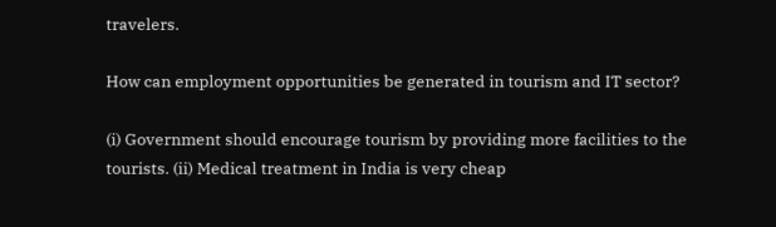travelers.

How can employment opportunities be generated in tourism and IT sector?

(i) Government should encourage tourism by providing more facilities to the tourists. (ii) Medical treatment in India is very cheap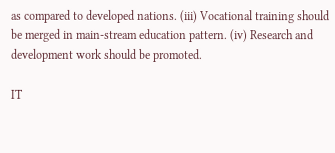as compared to developed nations. (iii) Vocational training should be merged in main-stream education pattern. (iv) Research and development work should be promoted.

IT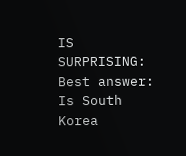IS SURPRISING:  Best answer: Is South Korea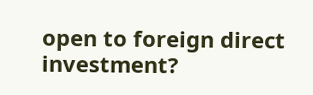open to foreign direct investment?